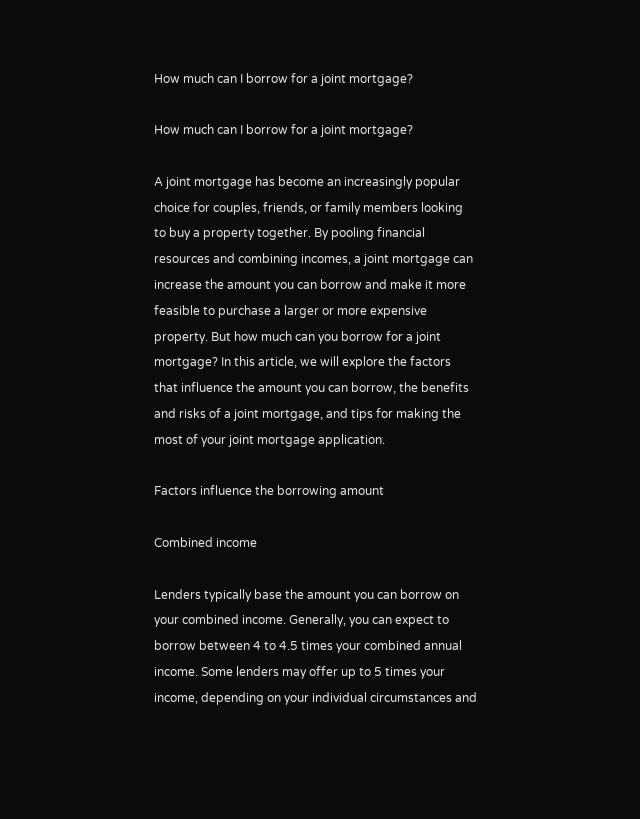How much can I borrow for a joint mortgage?

How much can I borrow for a joint mortgage?

A joint mortgage has become an increasingly popular choice for couples, friends, or family members looking to buy a property together. By pooling financial resources and combining incomes, a joint mortgage can increase the amount you can borrow and make it more feasible to purchase a larger or more expensive property. But how much can you borrow for a joint mortgage? In this article, we will explore the factors that influence the amount you can borrow, the benefits and risks of a joint mortgage, and tips for making the most of your joint mortgage application.

Factors influence the borrowing amount

Combined income

Lenders typically base the amount you can borrow on your combined income. Generally, you can expect to borrow between 4 to 4.5 times your combined annual income. Some lenders may offer up to 5 times your income, depending on your individual circumstances and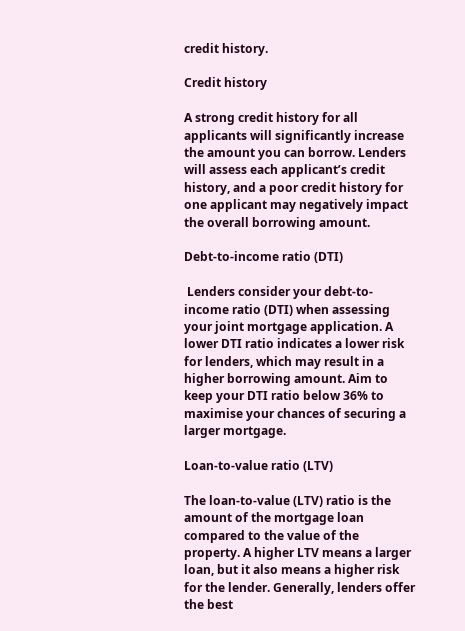credit history.

Credit history

A strong credit history for all applicants will significantly increase the amount you can borrow. Lenders will assess each applicant’s credit history, and a poor credit history for one applicant may negatively impact the overall borrowing amount.

Debt-to-income ratio (DTI)

 Lenders consider your debt-to-income ratio (DTI) when assessing your joint mortgage application. A lower DTI ratio indicates a lower risk for lenders, which may result in a higher borrowing amount. Aim to keep your DTI ratio below 36% to maximise your chances of securing a larger mortgage.

Loan-to-value ratio (LTV)

The loan-to-value (LTV) ratio is the amount of the mortgage loan compared to the value of the property. A higher LTV means a larger loan, but it also means a higher risk for the lender. Generally, lenders offer the best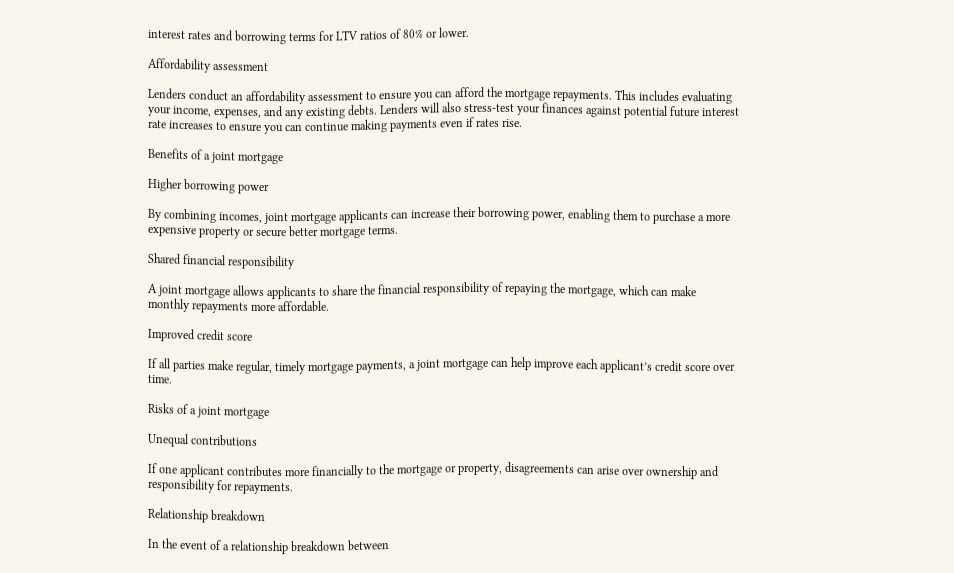interest rates and borrowing terms for LTV ratios of 80% or lower.

Affordability assessment

Lenders conduct an affordability assessment to ensure you can afford the mortgage repayments. This includes evaluating your income, expenses, and any existing debts. Lenders will also stress-test your finances against potential future interest rate increases to ensure you can continue making payments even if rates rise.

Benefits of a joint mortgage

Higher borrowing power

By combining incomes, joint mortgage applicants can increase their borrowing power, enabling them to purchase a more expensive property or secure better mortgage terms.

Shared financial responsibility

A joint mortgage allows applicants to share the financial responsibility of repaying the mortgage, which can make monthly repayments more affordable.

Improved credit score

If all parties make regular, timely mortgage payments, a joint mortgage can help improve each applicant’s credit score over time.

Risks of a joint mortgage

Unequal contributions

If one applicant contributes more financially to the mortgage or property, disagreements can arise over ownership and responsibility for repayments.

Relationship breakdown

In the event of a relationship breakdown between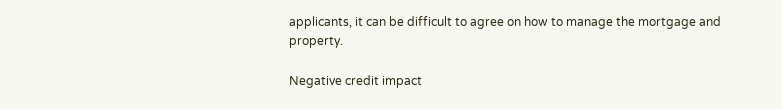applicants, it can be difficult to agree on how to manage the mortgage and property.

Negative credit impact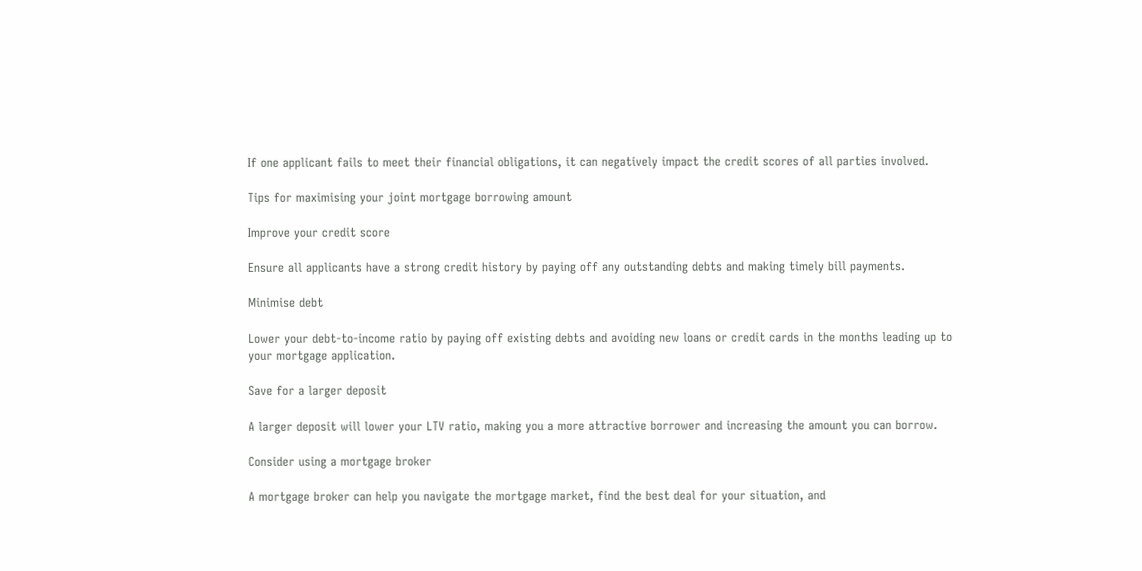If one applicant fails to meet their financial obligations, it can negatively impact the credit scores of all parties involved.

Tips for maximising your joint mortgage borrowing amount

Improve your credit score

Ensure all applicants have a strong credit history by paying off any outstanding debts and making timely bill payments.

Minimise debt

Lower your debt-to-income ratio by paying off existing debts and avoiding new loans or credit cards in the months leading up to your mortgage application.

Save for a larger deposit

A larger deposit will lower your LTV ratio, making you a more attractive borrower and increasing the amount you can borrow.

Consider using a mortgage broker

A mortgage broker can help you navigate the mortgage market, find the best deal for your situation, and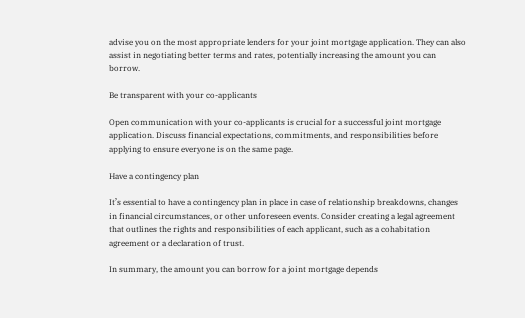advise you on the most appropriate lenders for your joint mortgage application. They can also assist in negotiating better terms and rates, potentially increasing the amount you can borrow.

Be transparent with your co-applicants

Open communication with your co-applicants is crucial for a successful joint mortgage application. Discuss financial expectations, commitments, and responsibilities before applying to ensure everyone is on the same page.

Have a contingency plan

It’s essential to have a contingency plan in place in case of relationship breakdowns, changes in financial circumstances, or other unforeseen events. Consider creating a legal agreement that outlines the rights and responsibilities of each applicant, such as a cohabitation agreement or a declaration of trust.

In summary, the amount you can borrow for a joint mortgage depends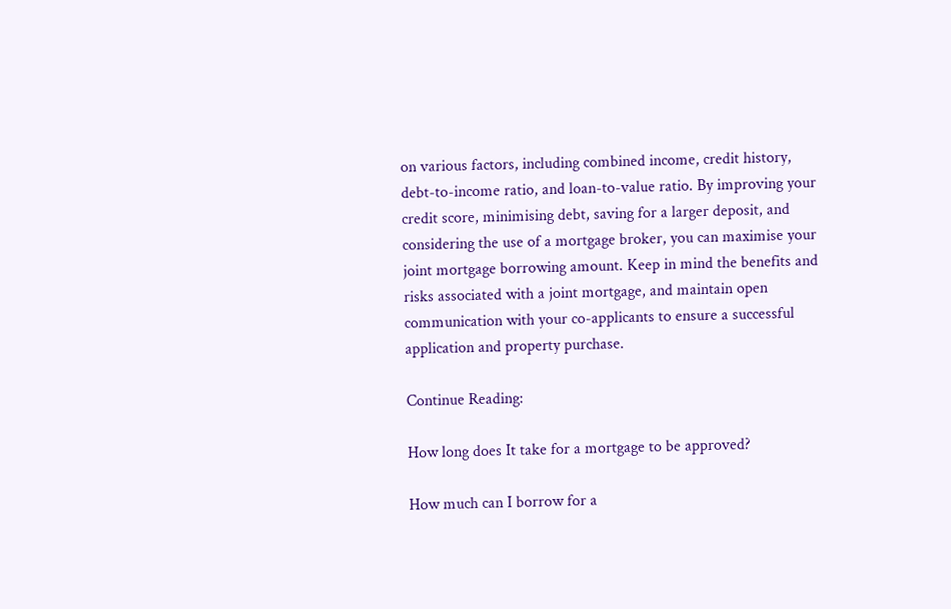on various factors, including combined income, credit history, debt-to-income ratio, and loan-to-value ratio. By improving your credit score, minimising debt, saving for a larger deposit, and considering the use of a mortgage broker, you can maximise your joint mortgage borrowing amount. Keep in mind the benefits and risks associated with a joint mortgage, and maintain open communication with your co-applicants to ensure a successful application and property purchase.

Continue Reading:

How long does It take for a mortgage to be approved?

How much can I borrow for a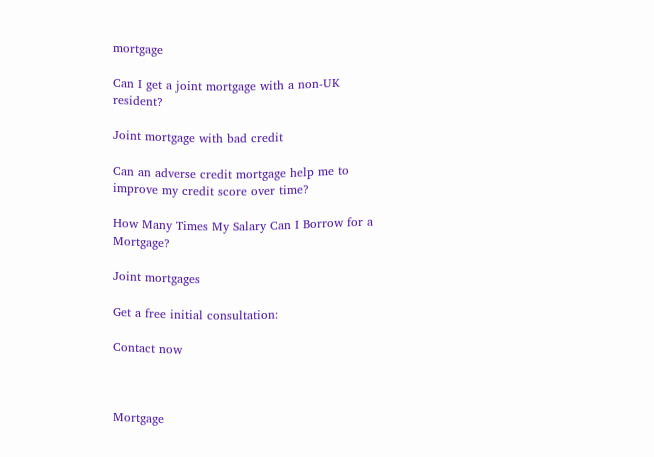mortgage

Can I get a joint mortgage with a non-UK resident?

Joint mortgage with bad credit

Can an adverse credit mortgage help me to improve my credit score over time?

How Many Times My Salary Can I Borrow for a Mortgage?

Joint mortgages

Get a free initial consultation:

Contact now



Mortgage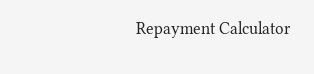Repayment Calculator